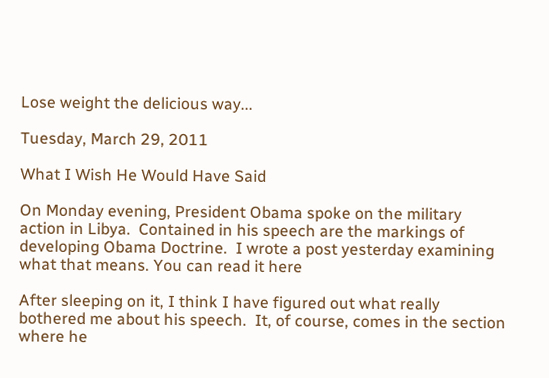Lose weight the delicious way...

Tuesday, March 29, 2011

What I Wish He Would Have Said

On Monday evening, President Obama spoke on the military action in Libya.  Contained in his speech are the markings of developing Obama Doctrine.  I wrote a post yesterday examining what that means. You can read it here

After sleeping on it, I think I have figured out what really bothered me about his speech.  It, of course, comes in the section where he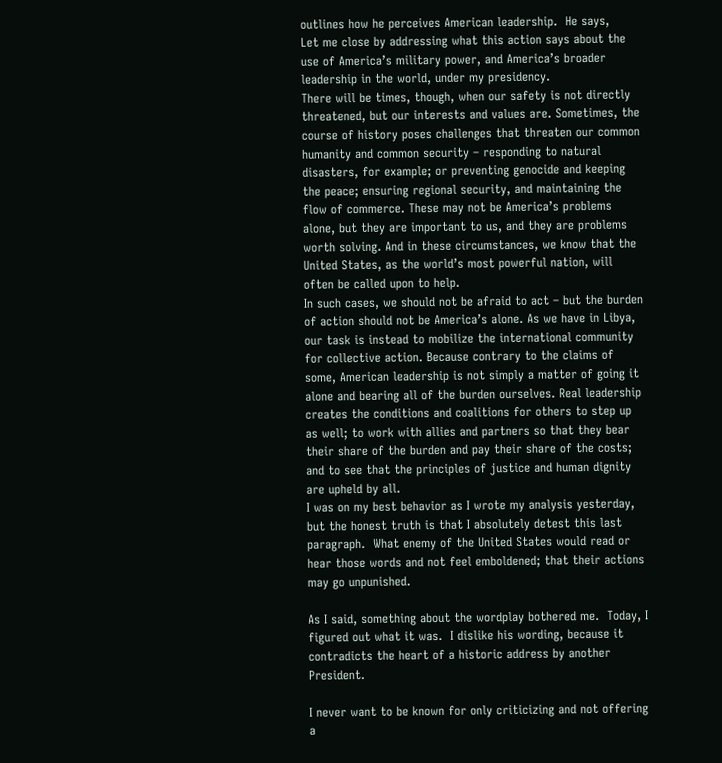outlines how he perceives American leadership.  He says,
Let me close by addressing what this action says about the use of America’s military power, and America’s broader leadership in the world, under my presidency.
There will be times, though, when our safety is not directly threatened, but our interests and values are. Sometimes, the course of history poses challenges that threaten our common humanity and common security – responding to natural disasters, for example; or preventing genocide and keeping the peace; ensuring regional security, and maintaining the flow of commerce. These may not be America’s problems alone, but they are important to us, and they are problems worth solving. And in these circumstances, we know that the United States, as the world’s most powerful nation, will often be called upon to help.
In such cases, we should not be afraid to act – but the burden of action should not be America’s alone. As we have in Libya, our task is instead to mobilize the international community for collective action. Because contrary to the claims of some, American leadership is not simply a matter of going it alone and bearing all of the burden ourselves. Real leadership creates the conditions and coalitions for others to step up as well; to work with allies and partners so that they bear their share of the burden and pay their share of the costs; and to see that the principles of justice and human dignity are upheld by all.
I was on my best behavior as I wrote my analysis yesterday, but the honest truth is that I absolutely detest this last paragraph.  What enemy of the United States would read or hear those words and not feel emboldened; that their actions may go unpunished.

As I said, something about the wordplay bothered me.  Today, I figured out what it was.  I dislike his wording, because it contradicts the heart of a historic address by another President.

I never want to be known for only criticizing and not offering a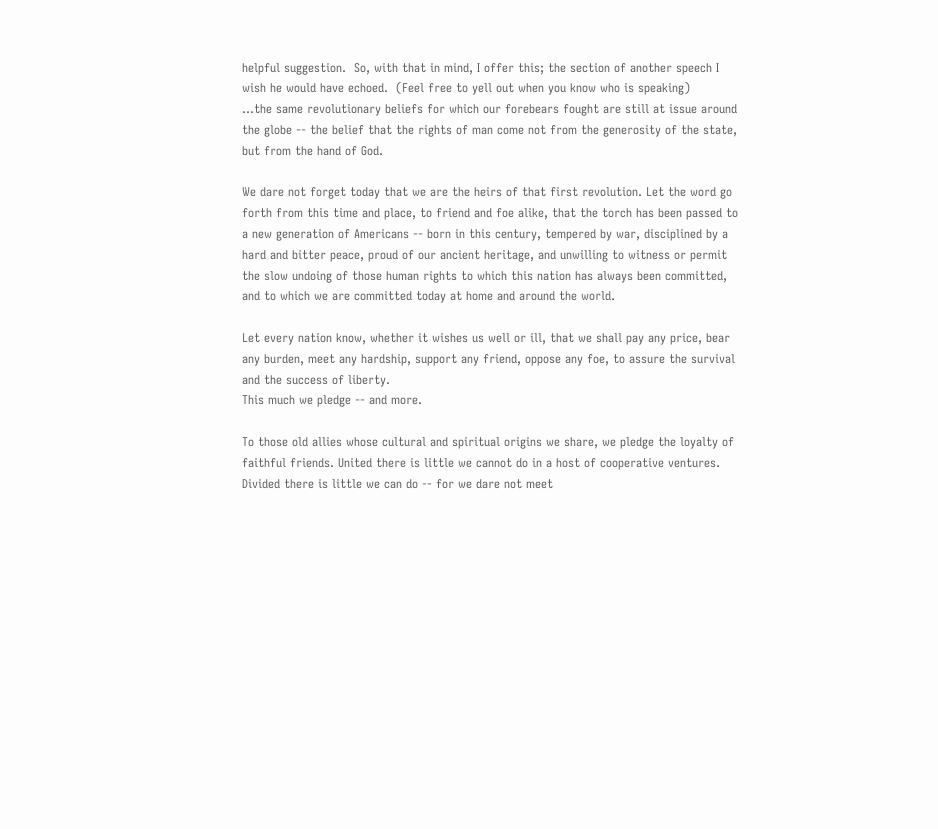helpful suggestion.  So, with that in mind, I offer this; the section of another speech I wish he would have echoed.  (Feel free to yell out when you know who is speaking)
...the same revolutionary beliefs for which our forebears fought are still at issue around the globe -- the belief that the rights of man come not from the generosity of the state, but from the hand of God.

We dare not forget today that we are the heirs of that first revolution. Let the word go forth from this time and place, to friend and foe alike, that the torch has been passed to a new generation of Americans -- born in this century, tempered by war, disciplined by a hard and bitter peace, proud of our ancient heritage, and unwilling to witness or permit the slow undoing of those human rights to which this nation has always been committed, and to which we are committed today at home and around the world.

Let every nation know, whether it wishes us well or ill, that we shall pay any price, bear any burden, meet any hardship, support any friend, oppose any foe, to assure the survival and the success of liberty.
This much we pledge -- and more.

To those old allies whose cultural and spiritual origins we share, we pledge the loyalty of faithful friends. United there is little we cannot do in a host of cooperative ventures. Divided there is little we can do -- for we dare not meet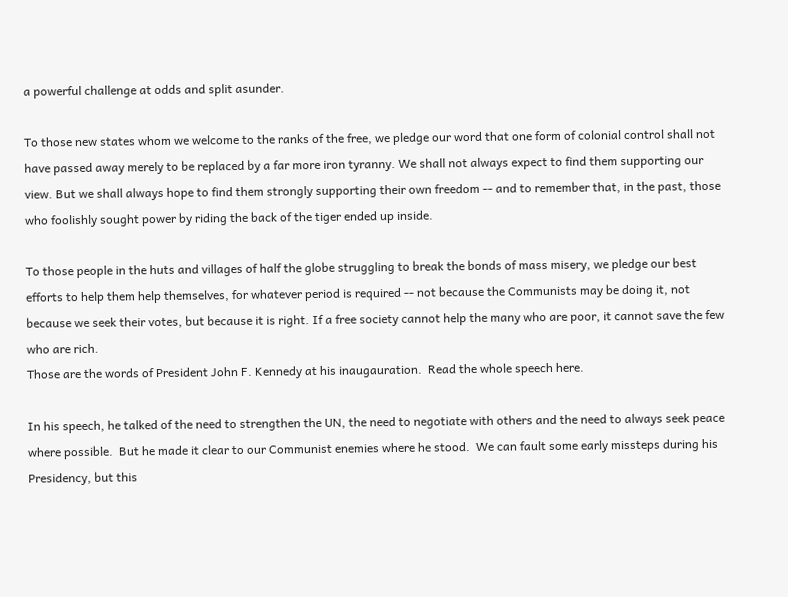a powerful challenge at odds and split asunder.

To those new states whom we welcome to the ranks of the free, we pledge our word that one form of colonial control shall not have passed away merely to be replaced by a far more iron tyranny. We shall not always expect to find them supporting our view. But we shall always hope to find them strongly supporting their own freedom -- and to remember that, in the past, those who foolishly sought power by riding the back of the tiger ended up inside.

To those people in the huts and villages of half the globe struggling to break the bonds of mass misery, we pledge our best efforts to help them help themselves, for whatever period is required -- not because the Communists may be doing it, not because we seek their votes, but because it is right. If a free society cannot help the many who are poor, it cannot save the few who are rich.
Those are the words of President John F. Kennedy at his inaugauration.  Read the whole speech here.

In his speech, he talked of the need to strengthen the UN, the need to negotiate with others and the need to always seek peace where possible.  But he made it clear to our Communist enemies where he stood.  We can fault some early missteps during his Presidency, but this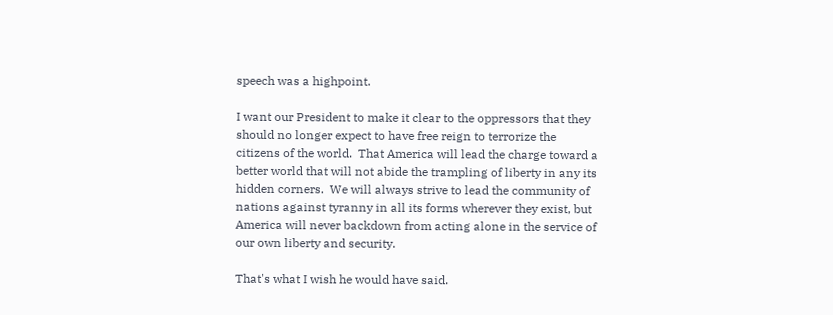speech was a highpoint.

I want our President to make it clear to the oppressors that they should no longer expect to have free reign to terrorize the citizens of the world.  That America will lead the charge toward a better world that will not abide the trampling of liberty in any its hidden corners.  We will always strive to lead the community of nations against tyranny in all its forms wherever they exist, but  America will never backdown from acting alone in the service of our own liberty and security.

That's what I wish he would have said.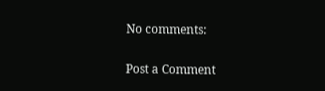No comments:

Post a Comment